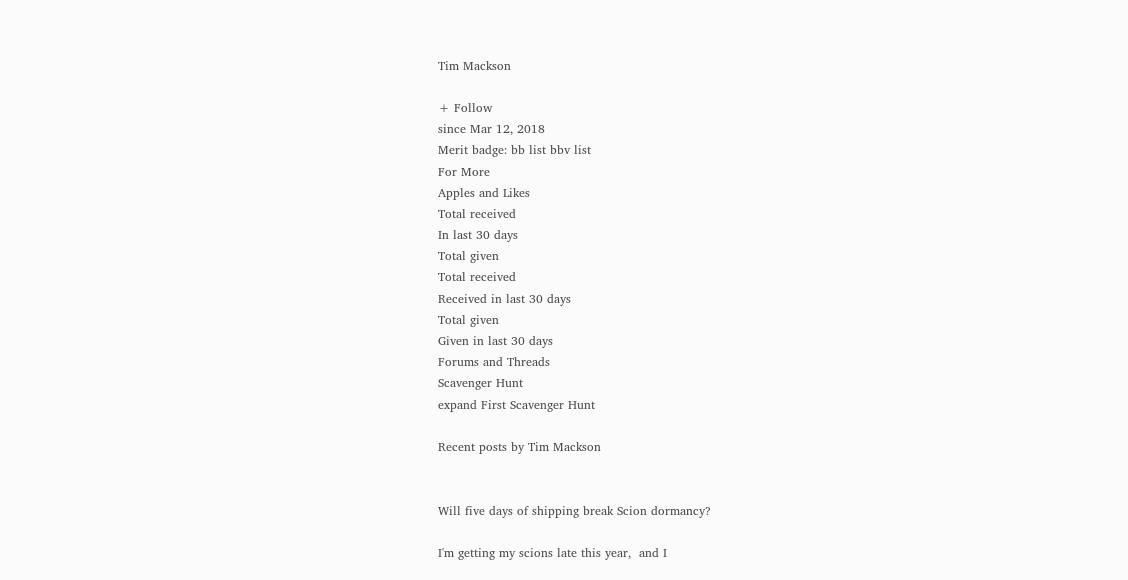Tim Mackson

+ Follow
since Mar 12, 2018
Merit badge: bb list bbv list
For More
Apples and Likes
Total received
In last 30 days
Total given
Total received
Received in last 30 days
Total given
Given in last 30 days
Forums and Threads
Scavenger Hunt
expand First Scavenger Hunt

Recent posts by Tim Mackson


Will five days of shipping break Scion dormancy?

I'm getting my scions late this year,  and I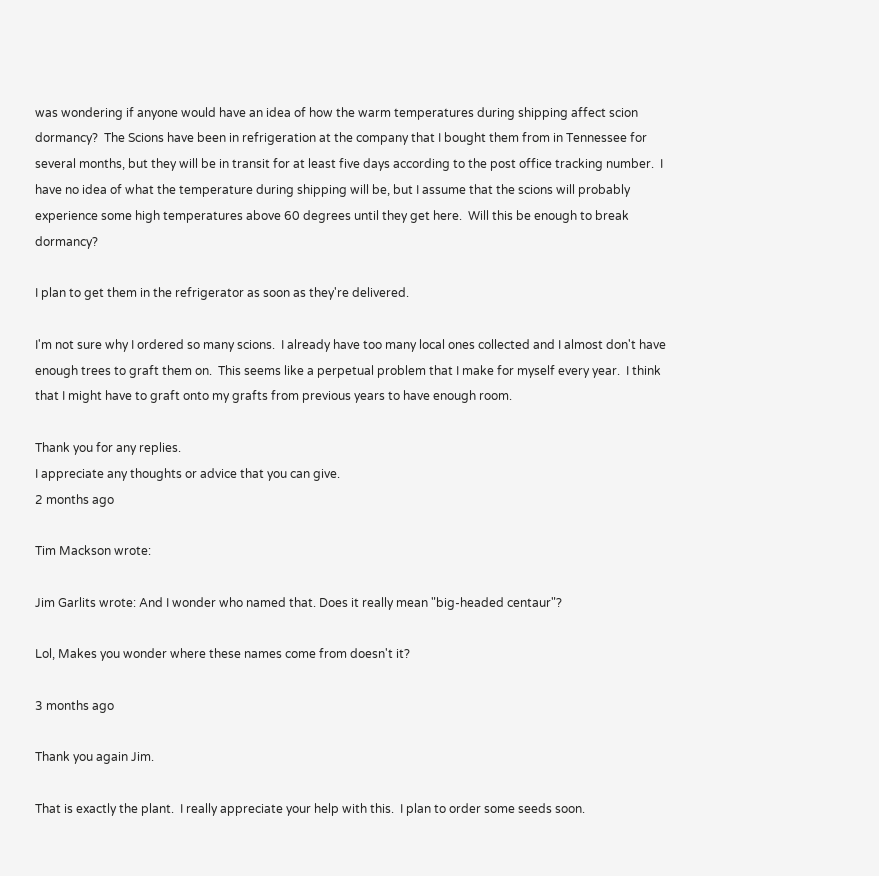was wondering if anyone would have an idea of how the warm temperatures during shipping affect scion dormancy?  The Scions have been in refrigeration at the company that I bought them from in Tennessee for several months, but they will be in transit for at least five days according to the post office tracking number.  I have no idea of what the temperature during shipping will be, but I assume that the scions will probably experience some high temperatures above 60 degrees until they get here.  Will this be enough to break dormancy?

I plan to get them in the refrigerator as soon as they're delivered.

I'm not sure why I ordered so many scions.  I already have too many local ones collected and I almost don't have enough trees to graft them on.  This seems like a perpetual problem that I make for myself every year.  I think that I might have to graft onto my grafts from previous years to have enough room.

Thank you for any replies.
I appreciate any thoughts or advice that you can give.
2 months ago

Tim Mackson wrote:

Jim Garlits wrote: And I wonder who named that. Does it really mean "big-headed centaur"?

Lol, Makes you wonder where these names come from doesn't it?

3 months ago

Thank you again Jim.

That is exactly the plant.  I really appreciate your help with this.  I plan to order some seeds soon.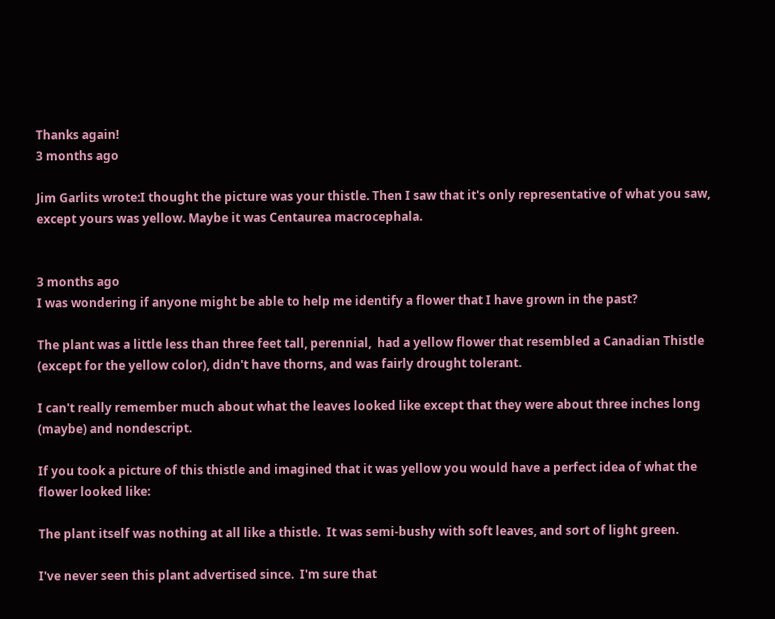Thanks again!
3 months ago

Jim Garlits wrote:I thought the picture was your thistle. Then I saw that it's only representative of what you saw, except yours was yellow. Maybe it was Centaurea macrocephala.


3 months ago
I was wondering if anyone might be able to help me identify a flower that I have grown in the past?

The plant was a little less than three feet tall, perennial,  had a yellow flower that resembled a Canadian Thistle (except for the yellow color), didn't have thorns, and was fairly drought tolerant.

I can't really remember much about what the leaves looked like except that they were about three inches long (maybe) and nondescript.

If you took a picture of this thistle and imagined that it was yellow you would have a perfect idea of what the flower looked like:

The plant itself was nothing at all like a thistle.  It was semi-bushy with soft leaves, and sort of light green.

I've never seen this plant advertised since.  I'm sure that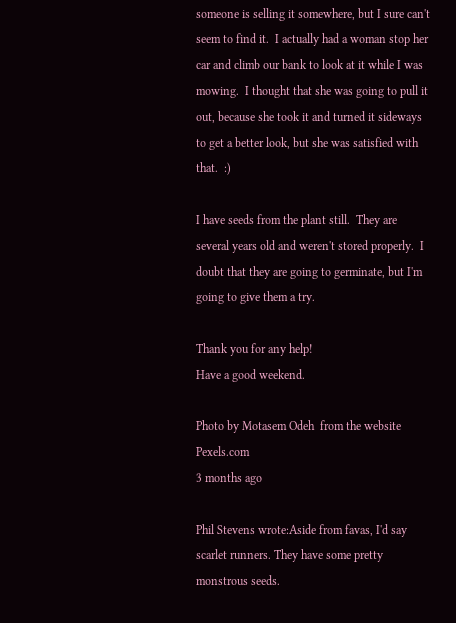someone is selling it somewhere, but I sure can't seem to find it.  I actually had a woman stop her car and climb our bank to look at it while I was mowing.  I thought that she was going to pull it out, because she took it and turned it sideways to get a better look, but she was satisfied with that.  :)

I have seeds from the plant still.  They are several years old and weren't stored properly.  I doubt that they are going to germinate, but I'm going to give them a try.

Thank you for any help!
Have a good weekend.

Photo by Motasem Odeh  from the website Pexels.com
3 months ago

Phil Stevens wrote:Aside from favas, I'd say scarlet runners. They have some pretty monstrous seeds.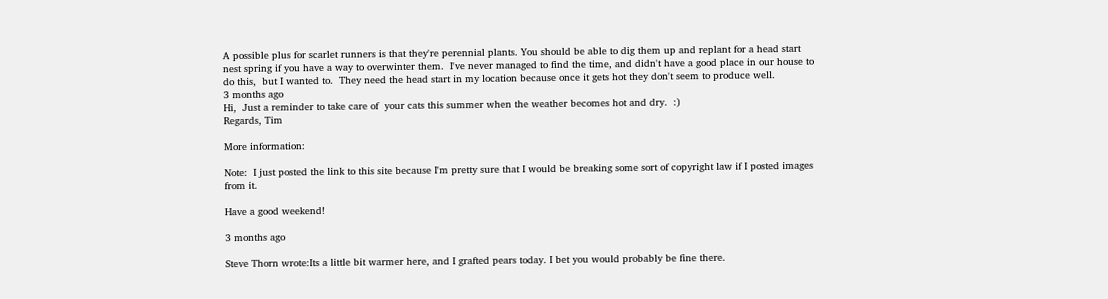A possible plus for scarlet runners is that they're perennial plants. You should be able to dig them up and replant for a head start nest spring if you have a way to overwinter them.  I've never managed to find the time, and didn't have a good place in our house to do this,  but I wanted to.  They need the head start in my location because once it gets hot they don't seem to produce well.
3 months ago
Hi,  Just a reminder to take care of  your cats this summer when the weather becomes hot and dry.  :)
Regards, Tim

More information:

Note:  I just posted the link to this site because I'm pretty sure that I would be breaking some sort of copyright law if I posted images from it.

Have a good weekend!

3 months ago

Steve Thorn wrote:Its a little bit warmer here, and I grafted pears today. I bet you would probably be fine there.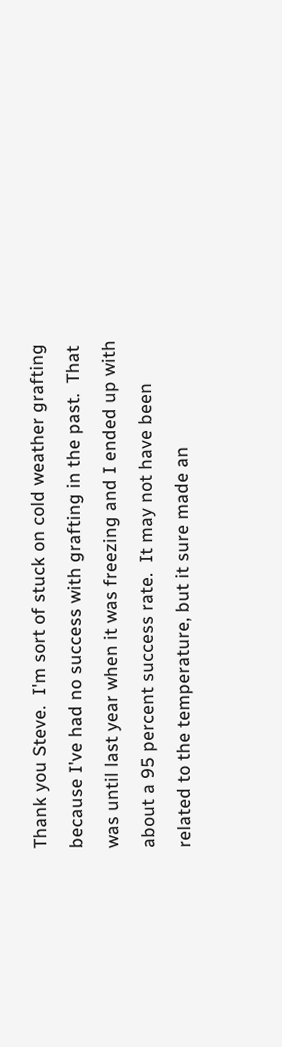Thank you Steve.  I'm sort of stuck on cold weather grafting because I've had no success with grafting in the past.  That was until last year when it was freezing and I ended up with about a 95 percent success rate.  It may not have been related to the temperature, but it sure made an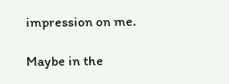impression on me.

Maybe in the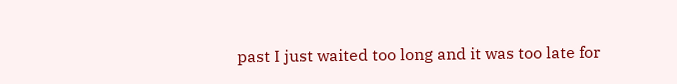past I just waited too long and it was too late for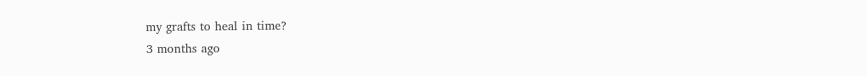my grafts to heal in time?
3 months ago